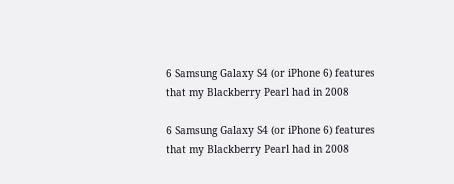6 Samsung Galaxy S4 (or iPhone 6) features that my Blackberry Pearl had in 2008

6 Samsung Galaxy S4 (or iPhone 6) features that my Blackberry Pearl had in 2008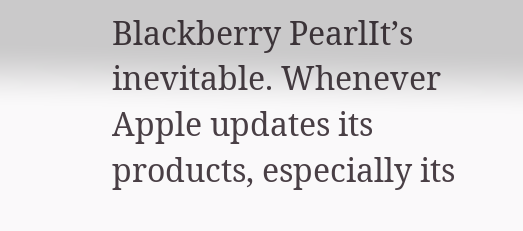Blackberry PearlIt’s inevitable. Whenever Apple updates its products, especially its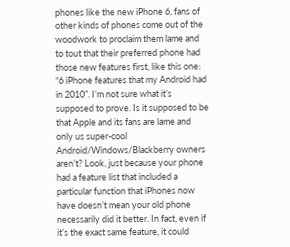phones like the new iPhone 6, fans of other kinds of phones come out of the woodwork to proclaim them lame and to tout that their preferred phone had those new features first, like this one: “6 iPhone features that my Android had in 2010”. I’m not sure what it’s supposed to prove. Is it supposed to be that Apple and its fans are lame and only us super-cool Android/Windows/Blackberry owners aren’t? Look, just because your phone had a feature list that included a particular function that iPhones now have doesn’t mean your old phone necessarily did it better. In fact, even if it’s the exact same feature, it could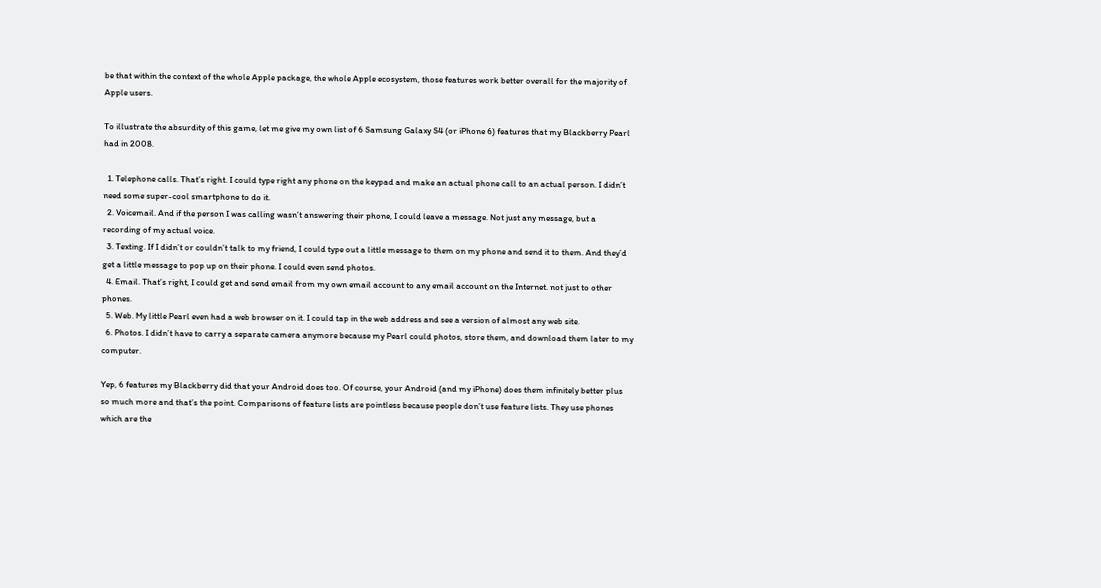be that within the context of the whole Apple package, the whole Apple ecosystem, those features work better overall for the majority of Apple users.

To illustrate the absurdity of this game, let me give my own list of 6 Samsung Galaxy S4 (or iPhone 6) features that my Blackberry Pearl had in 2008.

  1. Telephone calls. That’s right. I could type right any phone on the keypad and make an actual phone call to an actual person. I didn’t need some super-cool smartphone to do it.
  2. Voicemail. And if the person I was calling wasn’t answering their phone, I could leave a message. Not just any message, but a recording of my actual voice.
  3. Texting. If I didn’t or couldn’t talk to my friend, I could type out a little message to them on my phone and send it to them. And they’d get a little message to pop up on their phone. I could even send photos.
  4. Email. That’s right, I could get and send email from my own email account to any email account on the Internet. not just to other phones.
  5. Web. My little Pearl even had a web browser on it. I could tap in the web address and see a version of almost any web site.
  6. Photos. I didn’t have to carry a separate camera anymore because my Pearl could photos, store them, and download them later to my computer.

Yep, 6 features my Blackberry did that your Android does too. Of course, your Android (and my iPhone) does them infinitely better plus so much more and that’s the point. Comparisons of feature lists are pointless because people don’t use feature lists. They use phones which are the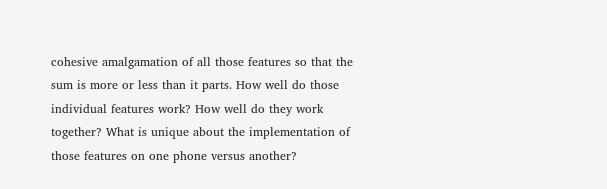cohesive amalgamation of all those features so that the sum is more or less than it parts. How well do those individual features work? How well do they work together? What is unique about the implementation of those features on one phone versus another?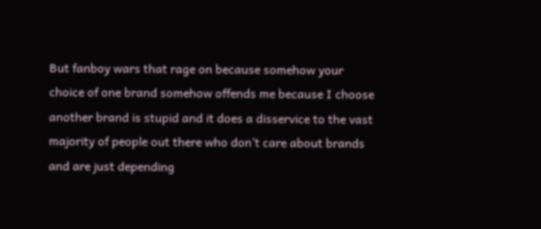But fanboy wars that rage on because somehow your choice of one brand somehow offends me because I choose another brand is stupid and it does a disservice to the vast majority of people out there who don’t care about brands and are just depending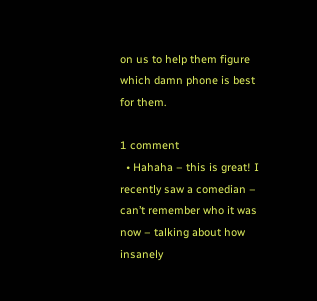on us to help them figure which damn phone is best for them.

1 comment
  • Hahaha – this is great! I recently saw a comedian – can’t remember who it was now – talking about how insanely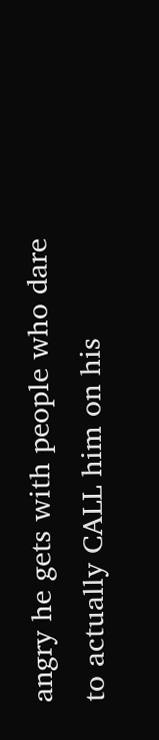angry he gets with people who dare to actually CALL him on his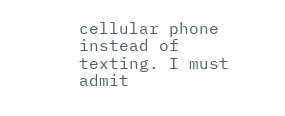cellular phone instead of texting. I must admit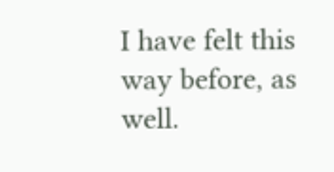I have felt this way before, as well.